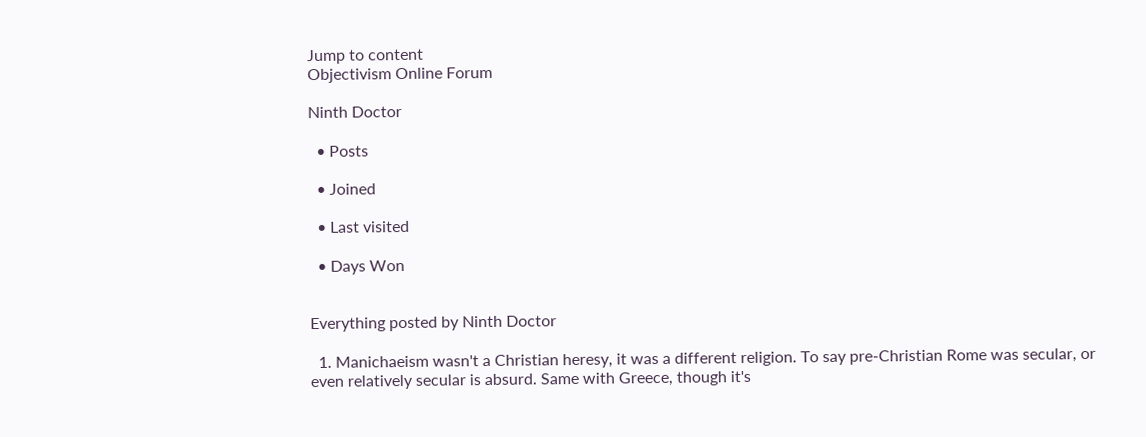Jump to content
Objectivism Online Forum

Ninth Doctor

  • Posts

  • Joined

  • Last visited

  • Days Won


Everything posted by Ninth Doctor

  1. Manichaeism wasn't a Christian heresy, it was a different religion. To say pre-Christian Rome was secular, or even relatively secular is absurd. Same with Greece, though it's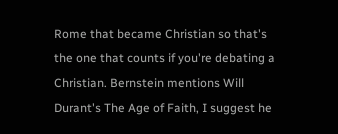Rome that became Christian so that's the one that counts if you're debating a Christian. Bernstein mentions Will Durant's The Age of Faith, I suggest he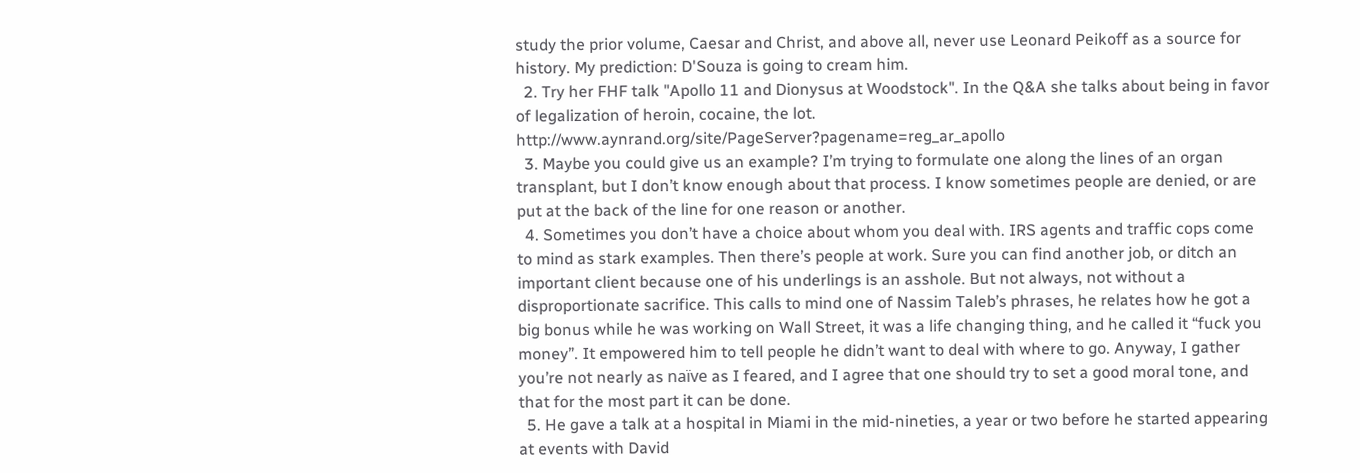study the prior volume, Caesar and Christ, and above all, never use Leonard Peikoff as a source for history. My prediction: D'Souza is going to cream him.
  2. Try her FHF talk "Apollo 11 and Dionysus at Woodstock". In the Q&A she talks about being in favor of legalization of heroin, cocaine, the lot. http://www.aynrand.org/site/PageServer?pagename=reg_ar_apollo
  3. Maybe you could give us an example? I’m trying to formulate one along the lines of an organ transplant, but I don’t know enough about that process. I know sometimes people are denied, or are put at the back of the line for one reason or another.
  4. Sometimes you don’t have a choice about whom you deal with. IRS agents and traffic cops come to mind as stark examples. Then there’s people at work. Sure you can find another job, or ditch an important client because one of his underlings is an asshole. But not always, not without a disproportionate sacrifice. This calls to mind one of Nassim Taleb’s phrases, he relates how he got a big bonus while he was working on Wall Street, it was a life changing thing, and he called it “fuck you money”. It empowered him to tell people he didn’t want to deal with where to go. Anyway, I gather you’re not nearly as naïve as I feared, and I agree that one should try to set a good moral tone, and that for the most part it can be done.
  5. He gave a talk at a hospital in Miami in the mid-nineties, a year or two before he started appearing at events with David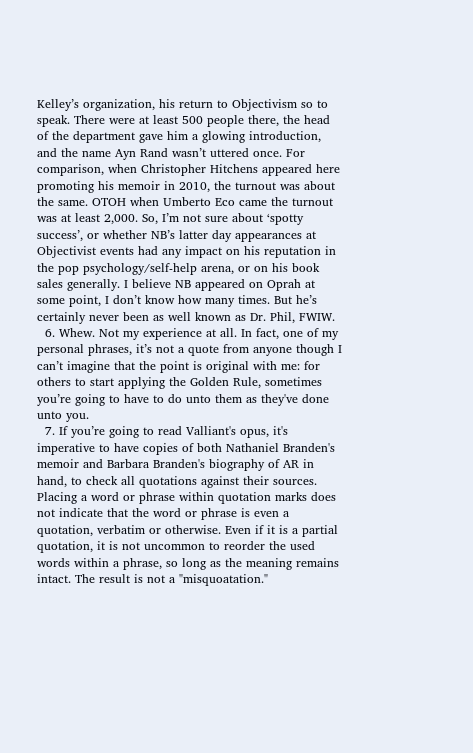Kelley’s organization, his return to Objectivism so to speak. There were at least 500 people there, the head of the department gave him a glowing introduction, and the name Ayn Rand wasn’t uttered once. For comparison, when Christopher Hitchens appeared here promoting his memoir in 2010, the turnout was about the same. OTOH when Umberto Eco came the turnout was at least 2,000. So, I’m not sure about ‘spotty success’, or whether NB’s latter day appearances at Objectivist events had any impact on his reputation in the pop psychology/self-help arena, or on his book sales generally. I believe NB appeared on Oprah at some point, I don’t know how many times. But he’s certainly never been as well known as Dr. Phil, FWIW.
  6. Whew. Not my experience at all. In fact, one of my personal phrases, it’s not a quote from anyone though I can’t imagine that the point is original with me: for others to start applying the Golden Rule, sometimes you’re going to have to do unto them as they've done unto you.
  7. If you’re going to read Valliant's opus, it's imperative to have copies of both Nathaniel Branden's memoir and Barbara Branden's biography of AR in hand, to check all quotations against their sources. Placing a word or phrase within quotation marks does not indicate that the word or phrase is even a quotation, verbatim or otherwise. Even if it is a partial quotation, it is not uncommon to reorder the used words within a phrase, so long as the meaning remains intact. The result is not a "misquoatation."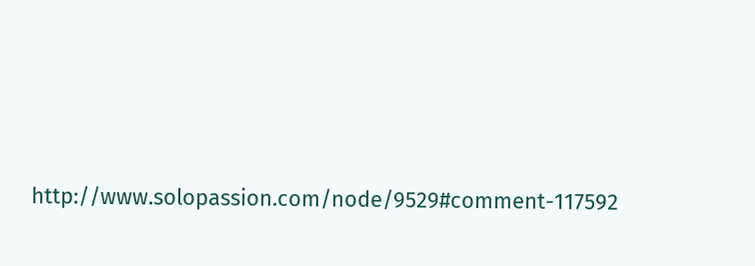http://www.solopassion.com/node/9529#comment-117592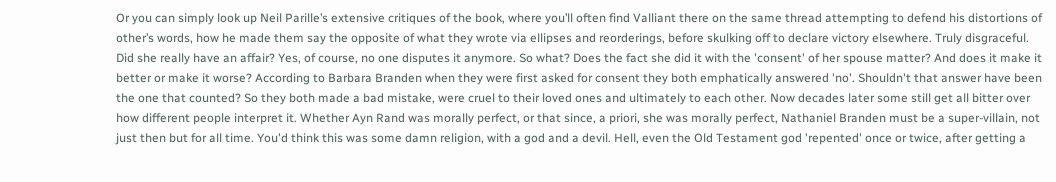Or you can simply look up Neil Parille’s extensive critiques of the book, where you’ll often find Valliant there on the same thread attempting to defend his distortions of other’s words, how he made them say the opposite of what they wrote via ellipses and reorderings, before skulking off to declare victory elsewhere. Truly disgraceful. Did she really have an affair? Yes, of course, no one disputes it anymore. So what? Does the fact she did it with the 'consent' of her spouse matter? And does it make it better or make it worse? According to Barbara Branden when they were first asked for consent they both emphatically answered 'no'. Shouldn't that answer have been the one that counted? So they both made a bad mistake, were cruel to their loved ones and ultimately to each other. Now decades later some still get all bitter over how different people interpret it. Whether Ayn Rand was morally perfect, or that since, a priori, she was morally perfect, Nathaniel Branden must be a super-villain, not just then but for all time. You'd think this was some damn religion, with a god and a devil. Hell, even the Old Testament god 'repented' once or twice, after getting a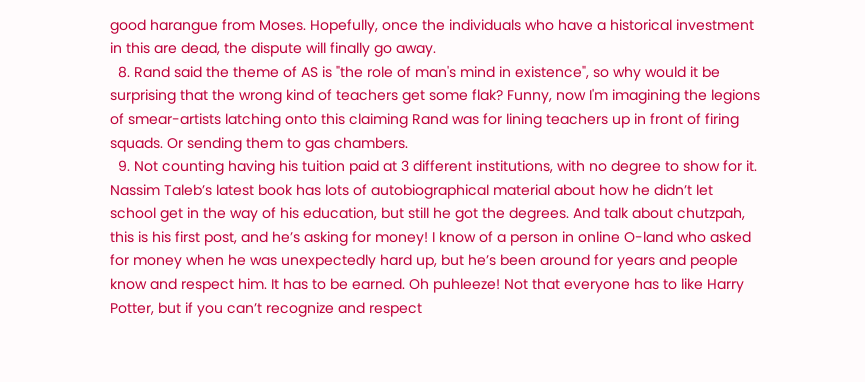good harangue from Moses. Hopefully, once the individuals who have a historical investment in this are dead, the dispute will finally go away.
  8. Rand said the theme of AS is "the role of man's mind in existence", so why would it be surprising that the wrong kind of teachers get some flak? Funny, now I'm imagining the legions of smear-artists latching onto this claiming Rand was for lining teachers up in front of firing squads. Or sending them to gas chambers.
  9. Not counting having his tuition paid at 3 different institutions, with no degree to show for it. Nassim Taleb’s latest book has lots of autobiographical material about how he didn’t let school get in the way of his education, but still he got the degrees. And talk about chutzpah, this is his first post, and he’s asking for money! I know of a person in online O-land who asked for money when he was unexpectedly hard up, but he’s been around for years and people know and respect him. It has to be earned. Oh puhleeze! Not that everyone has to like Harry Potter, but if you can’t recognize and respect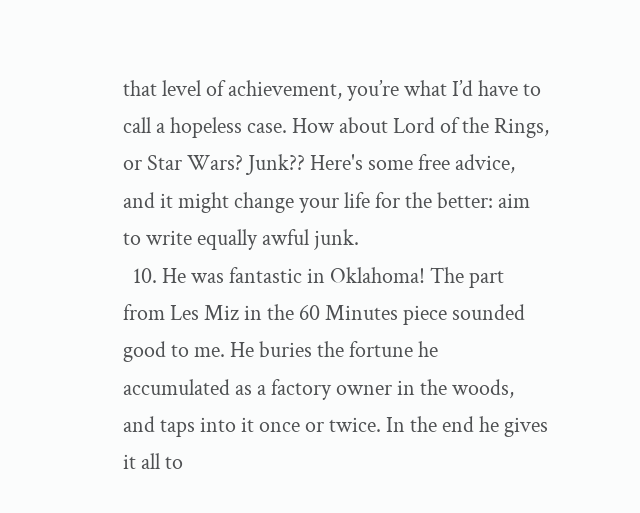that level of achievement, you’re what I’d have to call a hopeless case. How about Lord of the Rings, or Star Wars? Junk?? Here's some free advice, and it might change your life for the better: aim to write equally awful junk.
  10. He was fantastic in Oklahoma! The part from Les Miz in the 60 Minutes piece sounded good to me. He buries the fortune he accumulated as a factory owner in the woods, and taps into it once or twice. In the end he gives it all to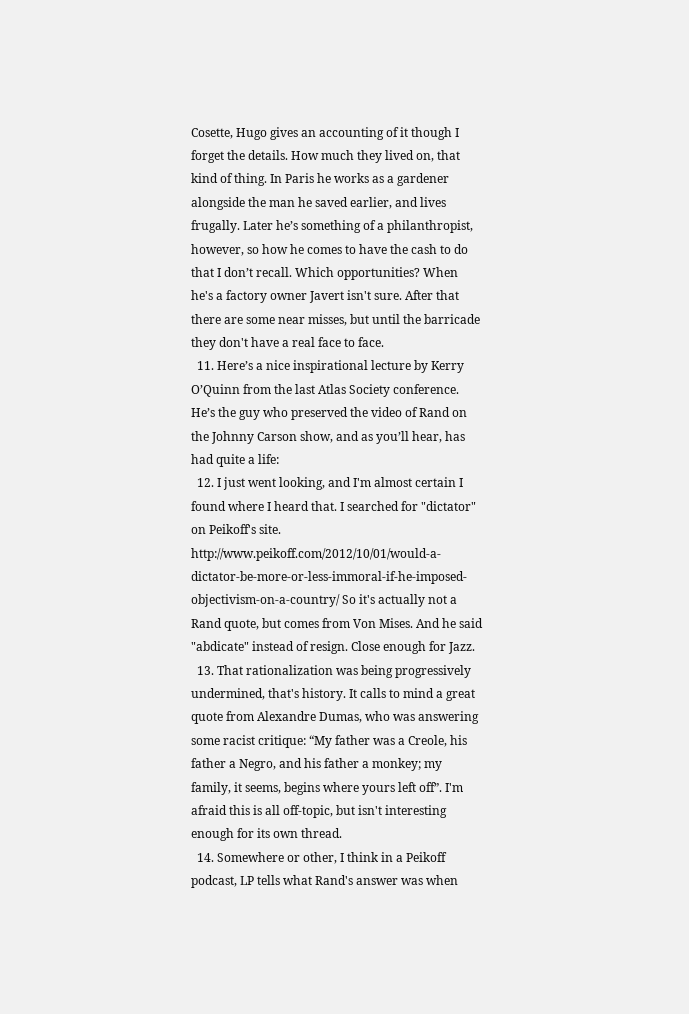Cosette, Hugo gives an accounting of it though I forget the details. How much they lived on, that kind of thing. In Paris he works as a gardener alongside the man he saved earlier, and lives frugally. Later he’s something of a philanthropist, however, so how he comes to have the cash to do that I don’t recall. Which opportunities? When he's a factory owner Javert isn't sure. After that there are some near misses, but until the barricade they don't have a real face to face.
  11. Here’s a nice inspirational lecture by Kerry O’Quinn from the last Atlas Society conference. He’s the guy who preserved the video of Rand on the Johnny Carson show, and as you’ll hear, has had quite a life:
  12. I just went looking, and I'm almost certain I found where I heard that. I searched for "dictator" on Peikoff's site. http://www.peikoff.com/2012/10/01/would-a-dictator-be-more-or-less-immoral-if-he-imposed-objectivism-on-a-country/ So it's actually not a Rand quote, but comes from Von Mises. And he said "abdicate" instead of resign. Close enough for Jazz.
  13. That rationalization was being progressively undermined, that's history. It calls to mind a great quote from Alexandre Dumas, who was answering some racist critique: “My father was a Creole, his father a Negro, and his father a monkey; my family, it seems, begins where yours left off”. I'm afraid this is all off-topic, but isn't interesting enough for its own thread.
  14. Somewhere or other, I think in a Peikoff podcast, LP tells what Rand's answer was when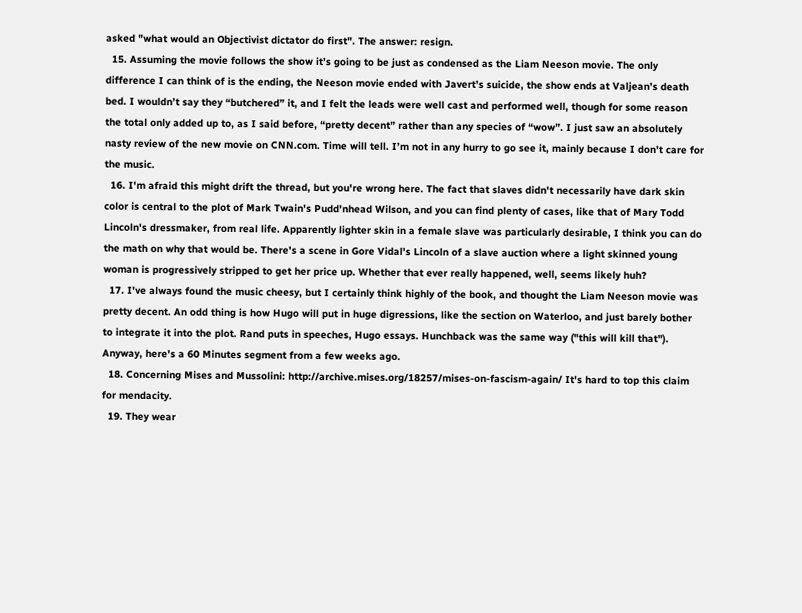asked "what would an Objectivist dictator do first". The answer: resign.
  15. Assuming the movie follows the show it’s going to be just as condensed as the Liam Neeson movie. The only difference I can think of is the ending, the Neeson movie ended with Javert’s suicide, the show ends at Valjean’s death bed. I wouldn’t say they “butchered” it, and I felt the leads were well cast and performed well, though for some reason the total only added up to, as I said before, “pretty decent” rather than any species of “wow”. I just saw an absolutely nasty review of the new movie on CNN.com. Time will tell. I’m not in any hurry to go see it, mainly because I don’t care for the music.
  16. I'm afraid this might drift the thread, but you're wrong here. The fact that slaves didn't necessarily have dark skin color is central to the plot of Mark Twain's Pudd'nhead Wilson, and you can find plenty of cases, like that of Mary Todd Lincoln's dressmaker, from real life. Apparently lighter skin in a female slave was particularly desirable, I think you can do the math on why that would be. There's a scene in Gore Vidal's Lincoln of a slave auction where a light skinned young woman is progressively stripped to get her price up. Whether that ever really happened, well, seems likely huh?
  17. I've always found the music cheesy, but I certainly think highly of the book, and thought the Liam Neeson movie was pretty decent. An odd thing is how Hugo will put in huge digressions, like the section on Waterloo, and just barely bother to integrate it into the plot. Rand puts in speeches, Hugo essays. Hunchback was the same way ("this will kill that"). Anyway, here's a 60 Minutes segment from a few weeks ago.
  18. Concerning Mises and Mussolini: http://archive.mises.org/18257/mises-on-fascism-again/ It's hard to top this claim for mendacity.
  19. They wear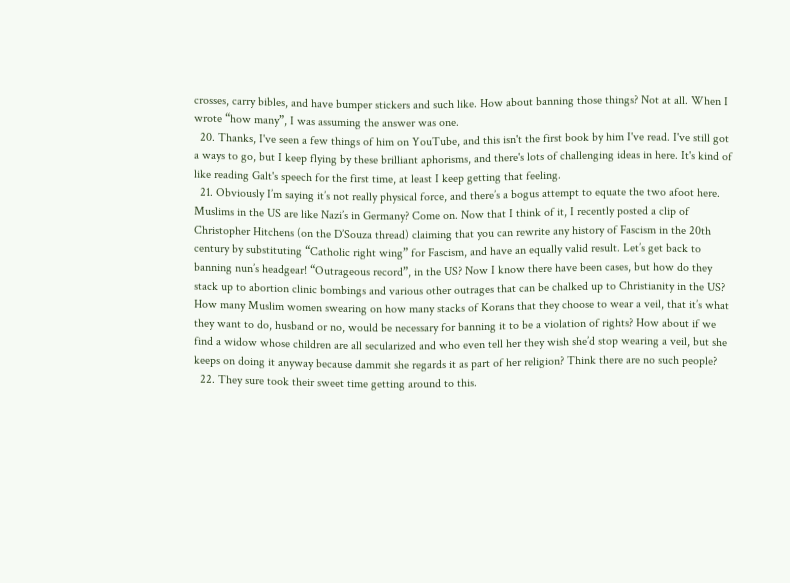crosses, carry bibles, and have bumper stickers and such like. How about banning those things? Not at all. When I wrote “how many”, I was assuming the answer was one.
  20. Thanks, I've seen a few things of him on YouTube, and this isn't the first book by him I've read. I've still got a ways to go, but I keep flying by these brilliant aphorisms, and there's lots of challenging ideas in here. It's kind of like reading Galt's speech for the first time, at least I keep getting that feeling.
  21. Obviously I’m saying it’s not really physical force, and there’s a bogus attempt to equate the two afoot here. Muslims in the US are like Nazi’s in Germany? Come on. Now that I think of it, I recently posted a clip of Christopher Hitchens (on the D’Souza thread) claiming that you can rewrite any history of Fascism in the 20th century by substituting “Catholic right wing” for Fascism, and have an equally valid result. Let’s get back to banning nun’s headgear! “Outrageous record”, in the US? Now I know there have been cases, but how do they stack up to abortion clinic bombings and various other outrages that can be chalked up to Christianity in the US? How many Muslim women swearing on how many stacks of Korans that they choose to wear a veil, that it’s what they want to do, husband or no, would be necessary for banning it to be a violation of rights? How about if we find a widow whose children are all secularized and who even tell her they wish she’d stop wearing a veil, but she keeps on doing it anyway because dammit she regards it as part of her religion? Think there are no such people?
  22. They sure took their sweet time getting around to this.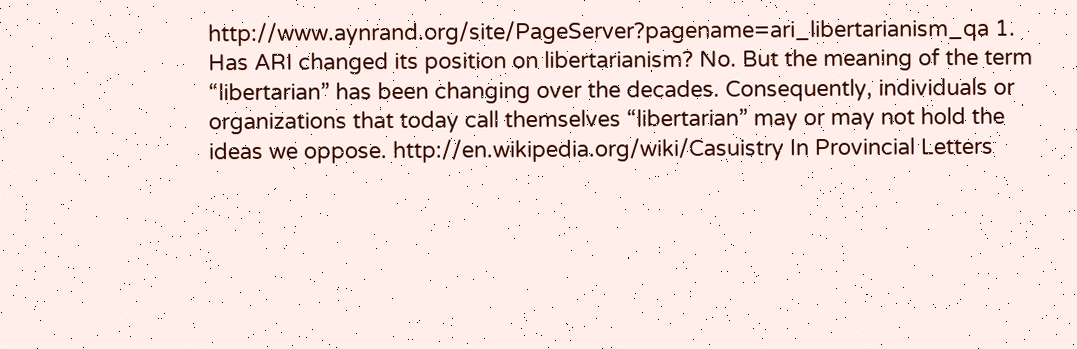http://www.aynrand.org/site/PageServer?pagename=ari_libertarianism_qa 1. Has ARI changed its position on libertarianism? No. But the meaning of the term “libertarian” has been changing over the decades. Consequently, individuals or organizations that today call themselves “libertarian” may or may not hold the ideas we oppose. http://en.wikipedia.org/wiki/Casuistry In Provincial Letters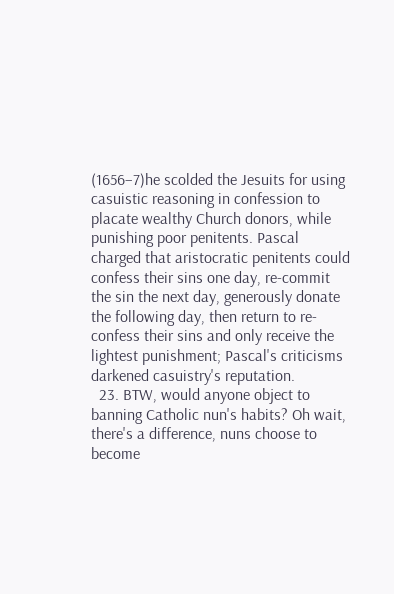(1656–7)he scolded the Jesuits for using casuistic reasoning in confession to placate wealthy Church donors, while punishing poor penitents. Pascal charged that aristocratic penitents could confess their sins one day, re-commit the sin the next day, generously donate the following day, then return to re-confess their sins and only receive the lightest punishment; Pascal's criticisms darkened casuistry's reputation.
  23. BTW, would anyone object to banning Catholic nun's habits? Oh wait, there's a difference, nuns choose to become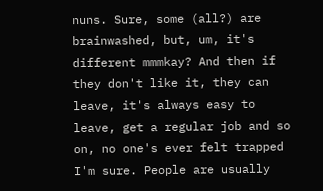nuns. Sure, some (all?) are brainwashed, but, um, it's different mmmkay? And then if they don't like it, they can leave, it's always easy to leave, get a regular job and so on, no one's ever felt trapped I'm sure. People are usually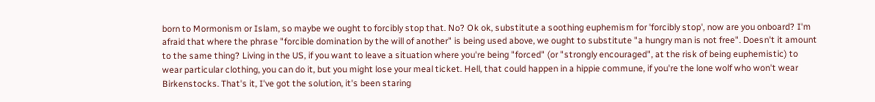born to Mormonism or Islam, so maybe we ought to forcibly stop that. No? Ok ok, substitute a soothing euphemism for 'forcibly stop', now are you onboard? I'm afraid that where the phrase "forcible domination by the will of another" is being used above, we ought to substitute "a hungry man is not free". Doesn't it amount to the same thing? Living in the US, if you want to leave a situation where you're being "forced" (or "strongly encouraged", at the risk of being euphemistic) to wear particular clothing, you can do it, but you might lose your meal ticket. Hell, that could happen in a hippie commune, if you're the lone wolf who won't wear Birkenstocks. That's it, I've got the solution, it's been staring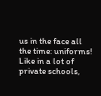us in the face all the time: uniforms! Like in a lot of private schools,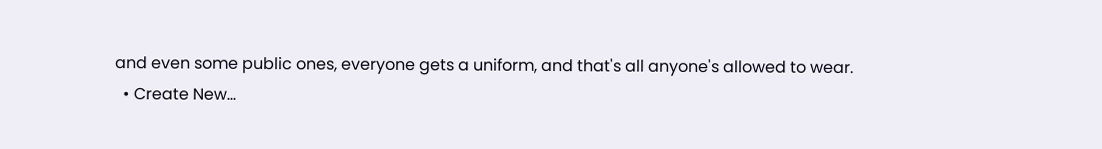and even some public ones, everyone gets a uniform, and that's all anyone's allowed to wear.
  • Create New...